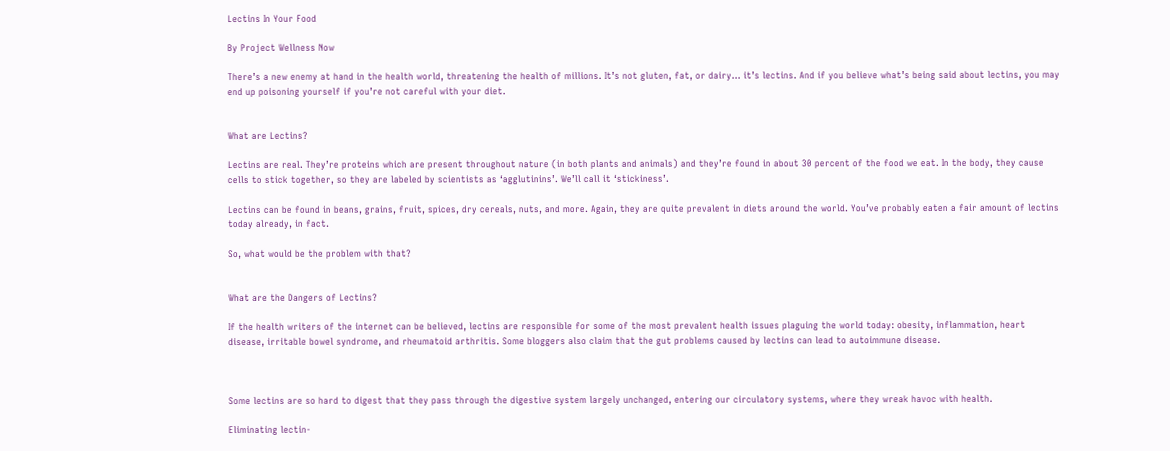Lectins In Your Food

By Project Wellness Now

There’s a new enemy at hand in the health world, threatening the health of millions. It’s not gluten, fat, or dairy… it’s lectins. And if you believe what’s being said about lectins, you may end up poisoning yourself if you’re not careful with your diet.


What are Lectins?

Lectins are real. They’re proteins which are present throughout nature (in both plants and animals) and they’re found in about 30 percent of the food we eat. In the body, they cause cells to stick together, so they are labeled by scientists as ‘agglutinins’. We’ll call it ‘stickiness’.

Lectins can be found in beans, grains, fruit, spices, dry cereals, nuts, and more. Again, they are quite prevalent in diets around the world. You’ve probably eaten a fair amount of lectins today already, in fact.

So, what would be the problem with that?


What are the Dangers of Lectins?

If the health writers of the internet can be believed, lectins are responsible for some of the most prevalent health issues plaguing the world today: obesity, inflammation, heart disease, irritable bowel syndrome, and rheumatoid arthritis. Some bloggers also claim that the gut problems caused by lectins can lead to autoimmune disease.



Some lectins are so hard to digest that they pass through the digestive system largely unchanged, entering our circulatory systems, where they wreak havoc with health.

Eliminating lectin-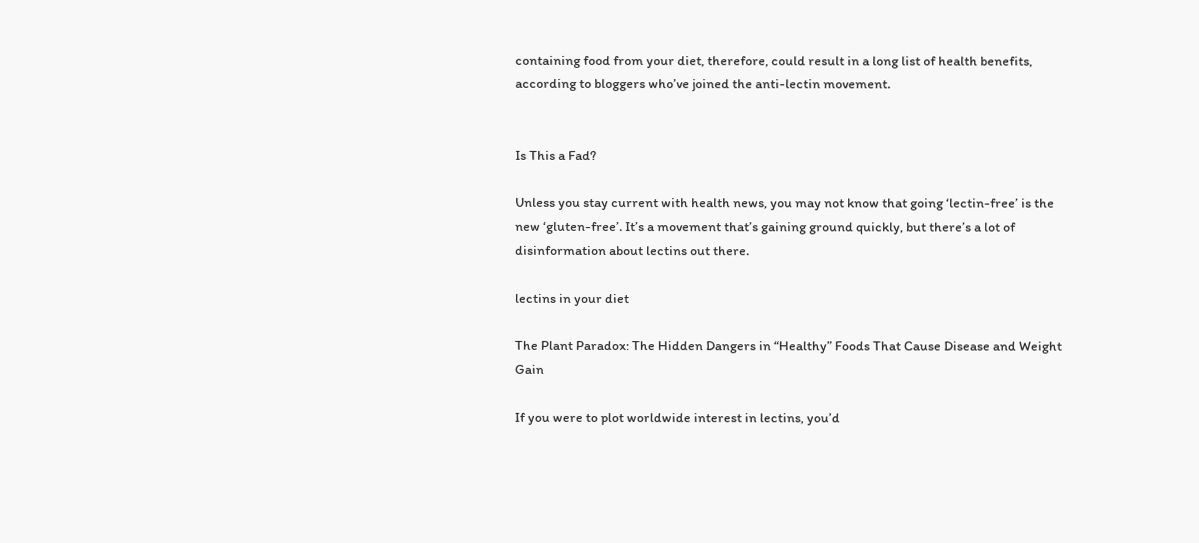containing food from your diet, therefore, could result in a long list of health benefits, according to bloggers who’ve joined the anti-lectin movement.


Is This a Fad?

Unless you stay current with health news, you may not know that going ‘lectin-free’ is the new ‘gluten-free’. It’s a movement that’s gaining ground quickly, but there’s a lot of disinformation about lectins out there.

lectins in your diet

The Plant Paradox: The Hidden Dangers in “Healthy” Foods That Cause Disease and Weight Gain

If you were to plot worldwide interest in lectins, you’d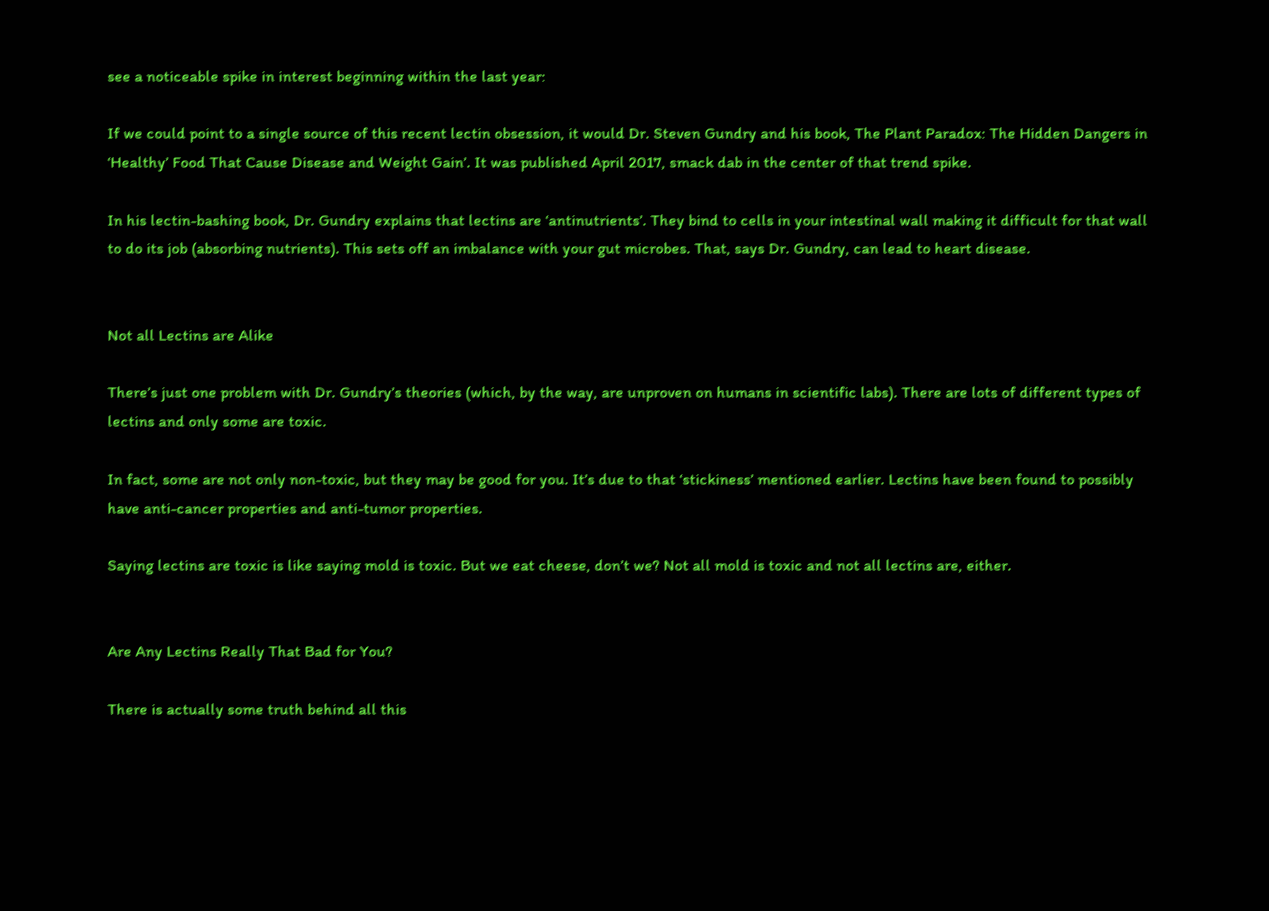see a noticeable spike in interest beginning within the last year:

If we could point to a single source of this recent lectin obsession, it would Dr. Steven Gundry and his book, The Plant Paradox: The Hidden Dangers in ‘Healthy’ Food That Cause Disease and Weight Gain’. It was published April 2017, smack dab in the center of that trend spike.

In his lectin-bashing book, Dr. Gundry explains that lectins are ‘antinutrients’. They bind to cells in your intestinal wall making it difficult for that wall to do its job (absorbing nutrients). This sets off an imbalance with your gut microbes. That, says Dr. Gundry, can lead to heart disease.


Not all Lectins are Alike

There’s just one problem with Dr. Gundry’s theories (which, by the way, are unproven on humans in scientific labs). There are lots of different types of lectins and only some are toxic.

In fact, some are not only non-toxic, but they may be good for you. It’s due to that ‘stickiness’ mentioned earlier. Lectins have been found to possibly have anti-cancer properties and anti-tumor properties.

Saying lectins are toxic is like saying mold is toxic. But we eat cheese, don’t we? Not all mold is toxic and not all lectins are, either.


Are Any Lectins Really That Bad for You?

There is actually some truth behind all this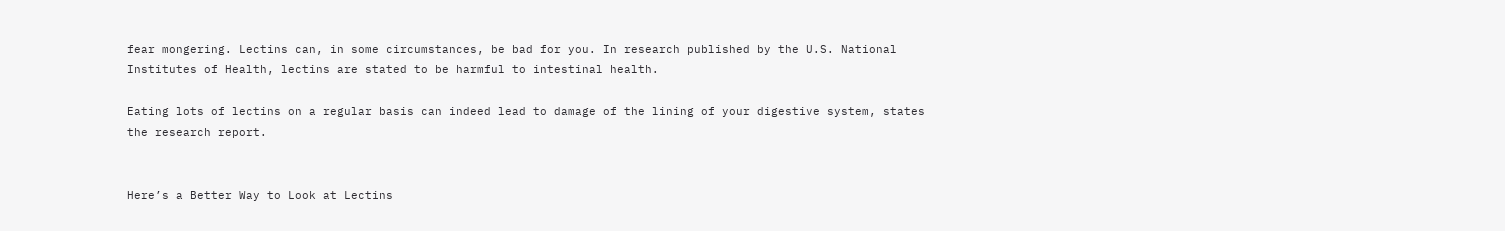fear mongering. Lectins can, in some circumstances, be bad for you. In research published by the U.S. National Institutes of Health, lectins are stated to be harmful to intestinal health.

Eating lots of lectins on a regular basis can indeed lead to damage of the lining of your digestive system, states the research report.


Here’s a Better Way to Look at Lectins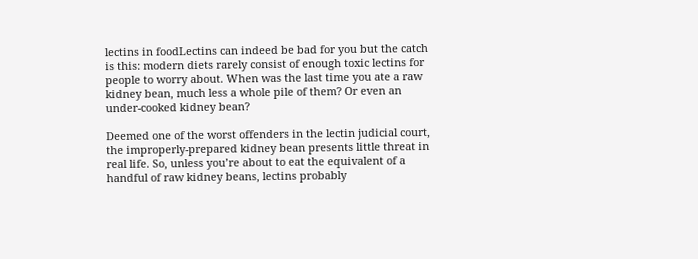lectins in foodLectins can indeed be bad for you but the catch is this: modern diets rarely consist of enough toxic lectins for people to worry about. When was the last time you ate a raw kidney bean, much less a whole pile of them? Or even an under-cooked kidney bean?

Deemed one of the worst offenders in the lectin judicial court, the improperly-prepared kidney bean presents little threat in real life. So, unless you’re about to eat the equivalent of a handful of raw kidney beans, lectins probably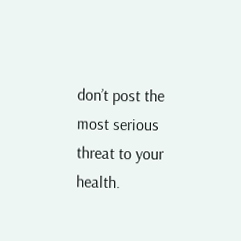don’t post the most serious threat to your health.